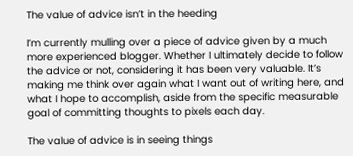The value of advice isn’t in the heeding

I’m currently mulling over a piece of advice given by a much more experienced blogger. Whether I ultimately decide to follow the advice or not, considering it has been very valuable. It’s making me think over again what I want out of writing here, and what I hope to accomplish, aside from the specific measurable goal of committing thoughts to pixels each day.

The value of advice is in seeing things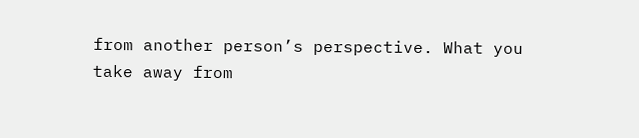from another person’s perspective. What you take away from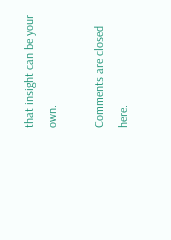that insight can be your own.

Comments are closed here.